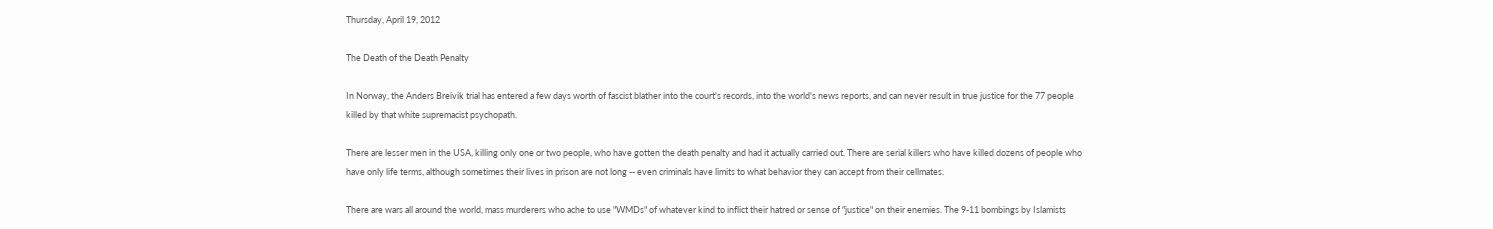Thursday, April 19, 2012

The Death of the Death Penalty

In Norway, the Anders Breivik trial has entered a few days worth of fascist blather into the court's records, into the world's news reports, and can never result in true justice for the 77 people killed by that white supremacist psychopath.

There are lesser men in the USA, killing only one or two people, who have gotten the death penalty and had it actually carried out. There are serial killers who have killed dozens of people who have only life terms, although sometimes their lives in prison are not long -- even criminals have limits to what behavior they can accept from their cellmates.

There are wars all around the world, mass murderers who ache to use "WMDs" of whatever kind to inflict their hatred or sense of "justice" on their enemies. The 9-11 bombings by Islamists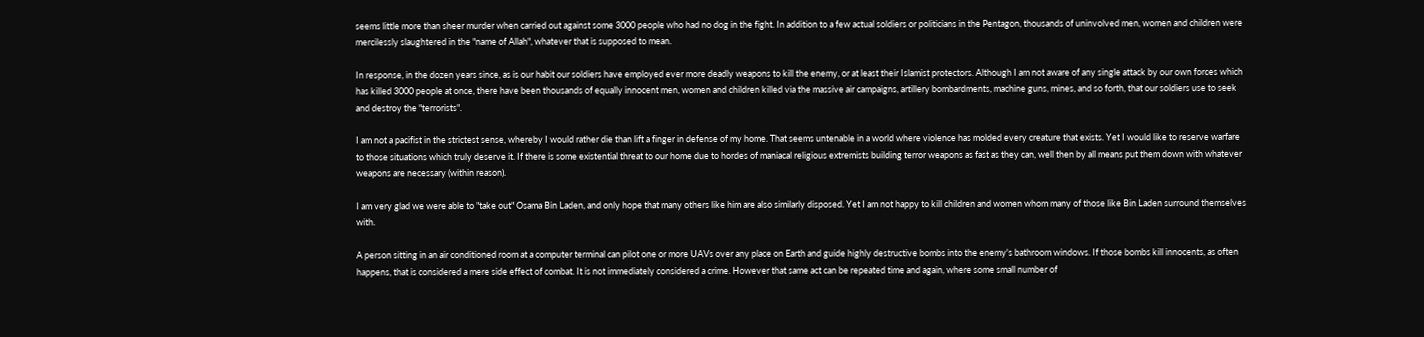seems little more than sheer murder when carried out against some 3000 people who had no dog in the fight. In addition to a few actual soldiers or politicians in the Pentagon, thousands of uninvolved men, women and children were mercilessly slaughtered in the "name of Allah", whatever that is supposed to mean.

In response, in the dozen years since, as is our habit our soldiers have employed ever more deadly weapons to kill the enemy, or at least their Islamist protectors. Although I am not aware of any single attack by our own forces which has killed 3000 people at once, there have been thousands of equally innocent men, women and children killed via the massive air campaigns, artillery bombardments, machine guns, mines, and so forth, that our soldiers use to seek and destroy the "terrorists".

I am not a pacifist in the strictest sense, whereby I would rather die than lift a finger in defense of my home. That seems untenable in a world where violence has molded every creature that exists. Yet I would like to reserve warfare to those situations which truly deserve it. If there is some existential threat to our home due to hordes of maniacal religious extremists building terror weapons as fast as they can, well then by all means put them down with whatever weapons are necessary (within reason).

I am very glad we were able to "take out" Osama Bin Laden, and only hope that many others like him are also similarly disposed. Yet I am not happy to kill children and women whom many of those like Bin Laden surround themselves with.

A person sitting in an air conditioned room at a computer terminal can pilot one or more UAVs over any place on Earth and guide highly destructive bombs into the enemy's bathroom windows. If those bombs kill innocents, as often happens, that is considered a mere side effect of combat. It is not immediately considered a crime. However that same act can be repeated time and again, where some small number of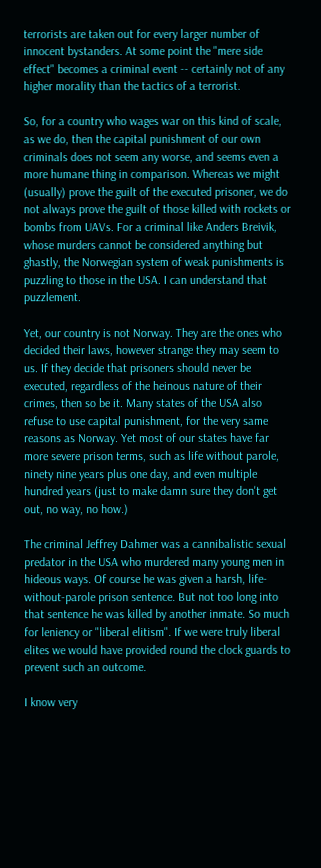terrorists are taken out for every larger number of innocent bystanders. At some point the "mere side effect" becomes a criminal event -- certainly not of any higher morality than the tactics of a terrorist.

So, for a country who wages war on this kind of scale, as we do, then the capital punishment of our own criminals does not seem any worse, and seems even a more humane thing in comparison. Whereas we might (usually) prove the guilt of the executed prisoner, we do not always prove the guilt of those killed with rockets or bombs from UAVs. For a criminal like Anders Breivik, whose murders cannot be considered anything but ghastly, the Norwegian system of weak punishments is puzzling to those in the USA. I can understand that puzzlement.

Yet, our country is not Norway. They are the ones who decided their laws, however strange they may seem to us. If they decide that prisoners should never be executed, regardless of the heinous nature of their crimes, then so be it. Many states of the USA also refuse to use capital punishment, for the very same reasons as Norway. Yet most of our states have far more severe prison terms, such as life without parole, ninety nine years plus one day, and even multiple hundred years (just to make damn sure they don't get out, no way, no how.)

The criminal Jeffrey Dahmer was a cannibalistic sexual predator in the USA who murdered many young men in hideous ways. Of course he was given a harsh, life-without-parole prison sentence. But not too long into that sentence he was killed by another inmate. So much for leniency or "liberal elitism". If we were truly liberal elites we would have provided round the clock guards to prevent such an outcome.

I know very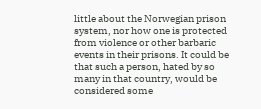little about the Norwegian prison system, nor how one is protected from violence or other barbaric events in their prisons. It could be that such a person, hated by so many in that country, would be considered some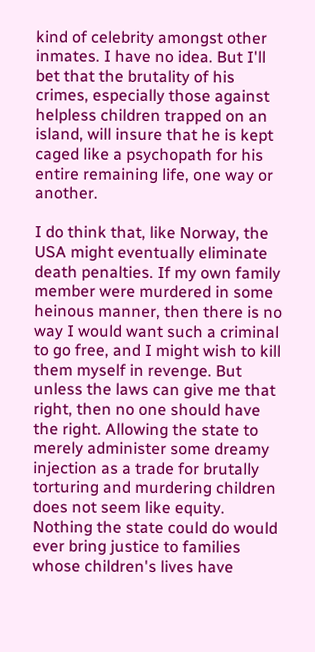kind of celebrity amongst other inmates. I have no idea. But I'll bet that the brutality of his crimes, especially those against helpless children trapped on an island, will insure that he is kept caged like a psychopath for his entire remaining life, one way or another.

I do think that, like Norway, the USA might eventually eliminate death penalties. If my own family member were murdered in some heinous manner, then there is no way I would want such a criminal to go free, and I might wish to kill them myself in revenge. But unless the laws can give me that right, then no one should have the right. Allowing the state to merely administer some dreamy injection as a trade for brutally torturing and murdering children does not seem like equity. Nothing the state could do would ever bring justice to families whose children's lives have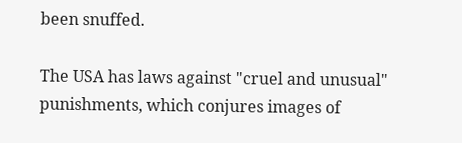been snuffed.

The USA has laws against "cruel and unusual" punishments, which conjures images of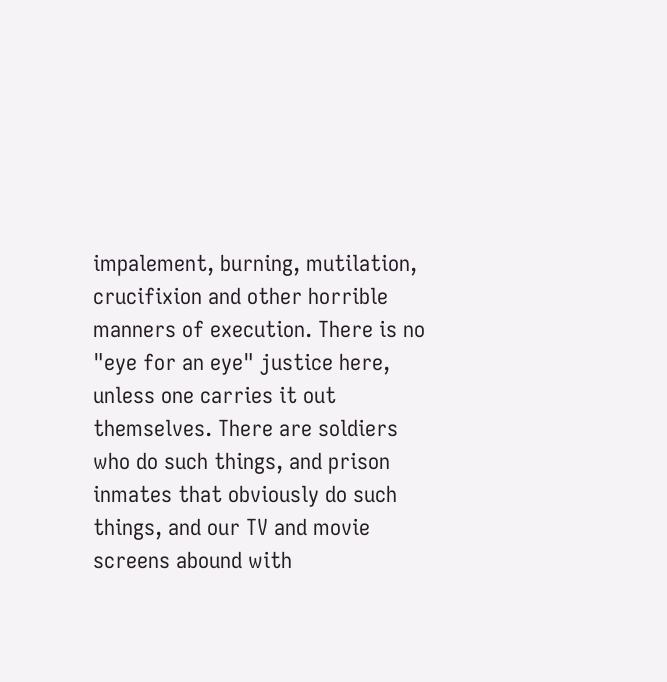impalement, burning, mutilation, crucifixion and other horrible manners of execution. There is no "eye for an eye" justice here, unless one carries it out themselves. There are soldiers who do such things, and prison inmates that obviously do such things, and our TV and movie screens abound with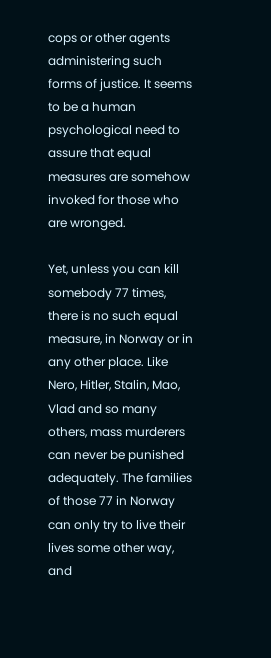cops or other agents administering such forms of justice. It seems to be a human psychological need to assure that equal measures are somehow invoked for those who are wronged.

Yet, unless you can kill somebody 77 times, there is no such equal measure, in Norway or in any other place. Like Nero, Hitler, Stalin, Mao, Vlad and so many others, mass murderers can never be punished adequately. The families of those 77 in Norway can only try to live their lives some other way, and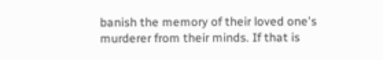banish the memory of their loved one's murderer from their minds. If that is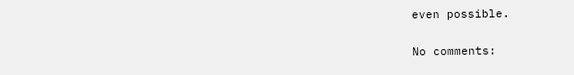even possible.

No comments: